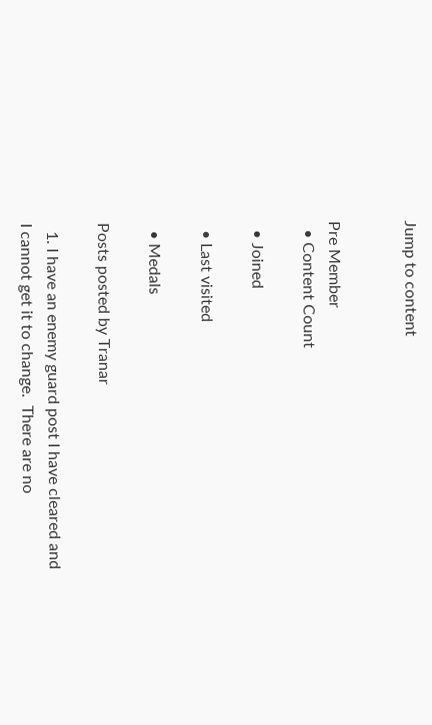Jump to content


Pre Member
  • Content Count

  • Joined

  • Last visited

  • Medals

Posts posted by Tranar

  1. I have an enemy guard post I have cleared and I cannot get it to change.  There are no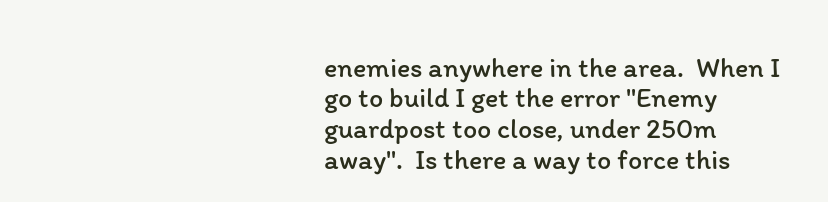enemies anywhere in the area.  When I go to build I get the error "Enemy guardpost too close, under 250m away".  Is there a way to force this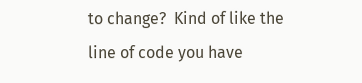to change?  Kind of like the line of code you have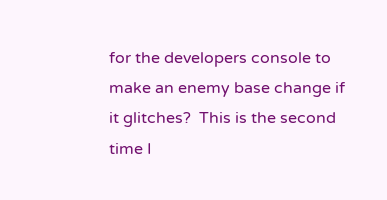for the developers console to make an enemy base change if it glitches?  This is the second time I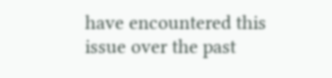have encountered this issue over the past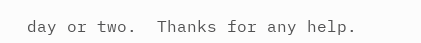day or two.  Thanks for any help.